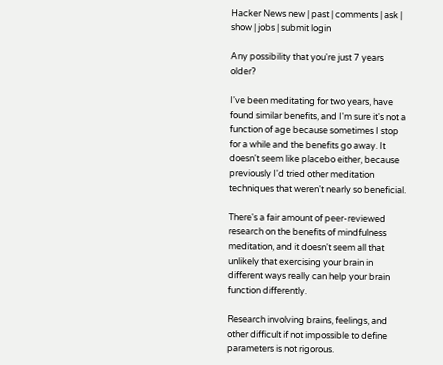Hacker News new | past | comments | ask | show | jobs | submit login

Any possibility that you're just 7 years older?

I've been meditating for two years, have found similar benefits, and I'm sure it's not a function of age because sometimes I stop for a while and the benefits go away. It doesn't seem like placebo either, because previously I'd tried other meditation techniques that weren't nearly so beneficial.

There's a fair amount of peer-reviewed research on the benefits of mindfulness meditation, and it doesn't seem all that unlikely that exercising your brain in different ways really can help your brain function differently.

Research involving brains, feelings, and other difficult if not impossible to define parameters is not rigorous.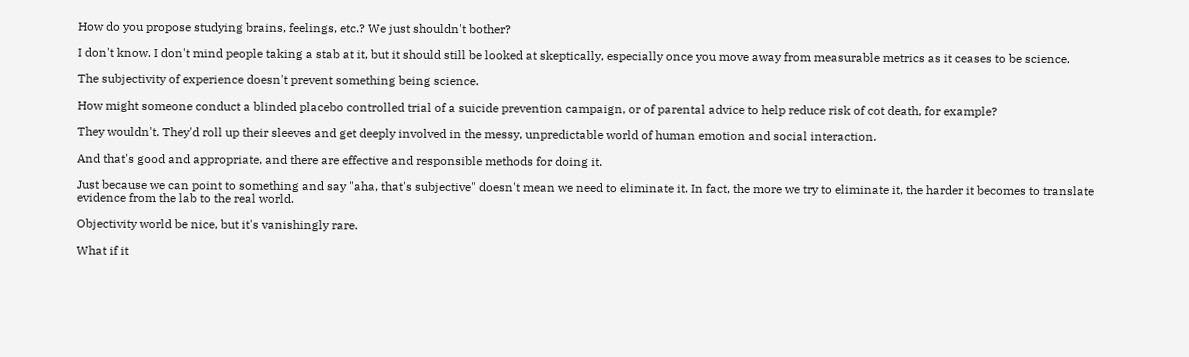How do you propose studying brains, feelings, etc.? We just shouldn't bother?

I don't know. I don't mind people taking a stab at it, but it should still be looked at skeptically, especially once you move away from measurable metrics as it ceases to be science.

The subjectivity of experience doesn't prevent something being science.

How might someone conduct a blinded placebo controlled trial of a suicide prevention campaign, or of parental advice to help reduce risk of cot death, for example?

They wouldn't. They'd roll up their sleeves and get deeply involved in the messy, unpredictable world of human emotion and social interaction.

And that's good and appropriate, and there are effective and responsible methods for doing it.

Just because we can point to something and say "aha, that's subjective" doesn't mean we need to eliminate it. In fact, the more we try to eliminate it, the harder it becomes to translate evidence from the lab to the real world.

Objectivity world be nice, but it's vanishingly rare.

What if it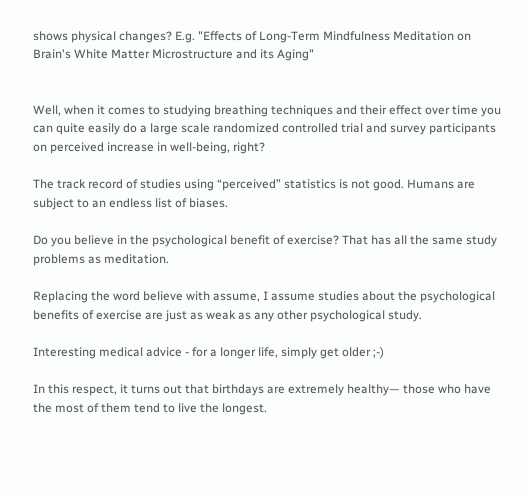shows physical changes? E.g. "Effects of Long-Term Mindfulness Meditation on Brain's White Matter Microstructure and its Aging"


Well, when it comes to studying breathing techniques and their effect over time you can quite easily do a large scale randomized controlled trial and survey participants on perceived increase in well-being, right?

The track record of studies using “perceived” statistics is not good. Humans are subject to an endless list of biases.

Do you believe in the psychological benefit of exercise? That has all the same study problems as meditation.

Replacing the word believe with assume, I assume studies about the psychological benefits of exercise are just as weak as any other psychological study.

Interesting medical advice - for a longer life, simply get older ;-)

In this respect, it turns out that birthdays are extremely healthy— those who have the most of them tend to live the longest.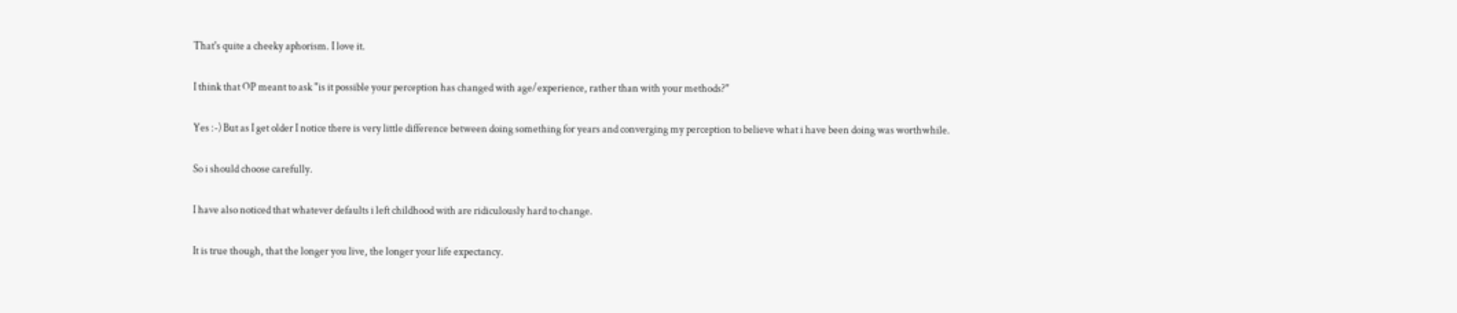That's quite a cheeky aphorism. I love it.

I think that OP meant to ask "is it possible your perception has changed with age/experience, rather than with your methods?"

Yes :-) But as I get older I notice there is very little difference between doing something for years and converging my perception to believe what i have been doing was worthwhile.

So i should choose carefully.

I have also noticed that whatever defaults i left childhood with are ridiculously hard to change.

It is true though, that the longer you live, the longer your life expectancy.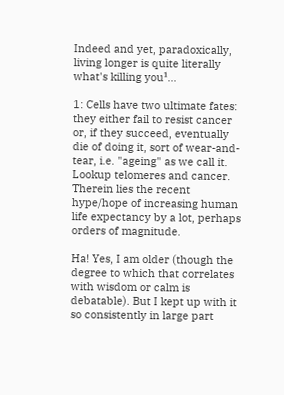Indeed and yet, paradoxically, living longer is quite literally what's killing you¹...

1: Cells have two ultimate fates: they either fail to resist cancer or, if they succeed, eventually die of doing it, sort of wear-and-tear, i.e. "ageing" as we call it. Lookup telomeres and cancer. Therein lies the recent hype/hope of increasing human life expectancy by a lot, perhaps orders of magnitude.

Ha! Yes, I am older (though the degree to which that correlates with wisdom or calm is debatable). But I kept up with it so consistently in large part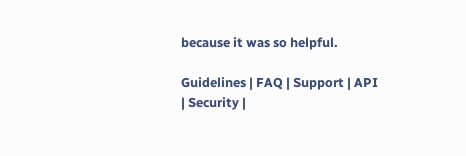because it was so helpful.

Guidelines | FAQ | Support | API | Security |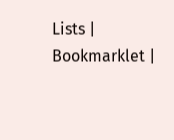Lists | Bookmarklet |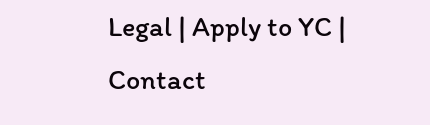Legal | Apply to YC | Contact